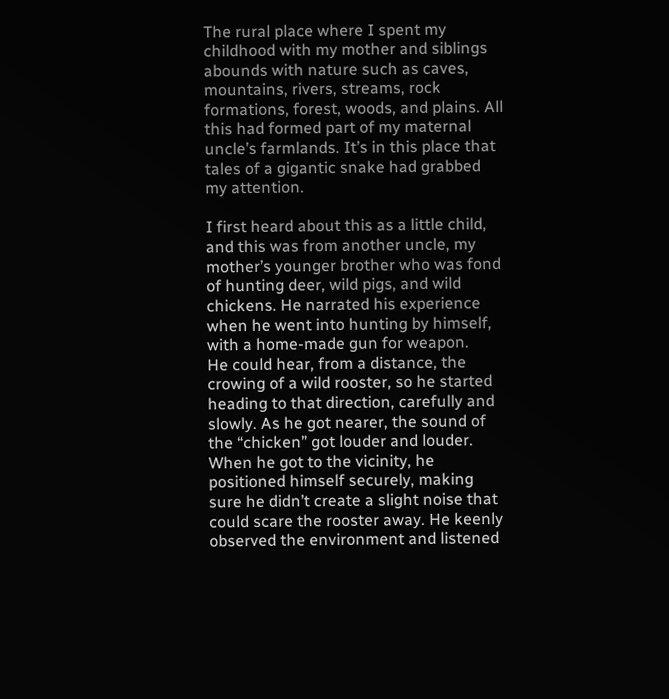The rural place where I spent my childhood with my mother and siblings abounds with nature such as caves, mountains, rivers, streams, rock formations, forest, woods, and plains. All this had formed part of my maternal uncle’s farmlands. It’s in this place that tales of a gigantic snake had grabbed my attention.

I first heard about this as a little child, and this was from another uncle, my mother’s younger brother who was fond of hunting deer, wild pigs, and wild chickens. He narrated his experience when he went into hunting by himself, with a home-made gun for weapon.
He could hear, from a distance, the crowing of a wild rooster, so he started heading to that direction, carefully and slowly. As he got nearer, the sound of the “chicken” got louder and louder. When he got to the vicinity, he positioned himself securely, making sure he didn’t create a slight noise that could scare the rooster away. He keenly observed the environment and listened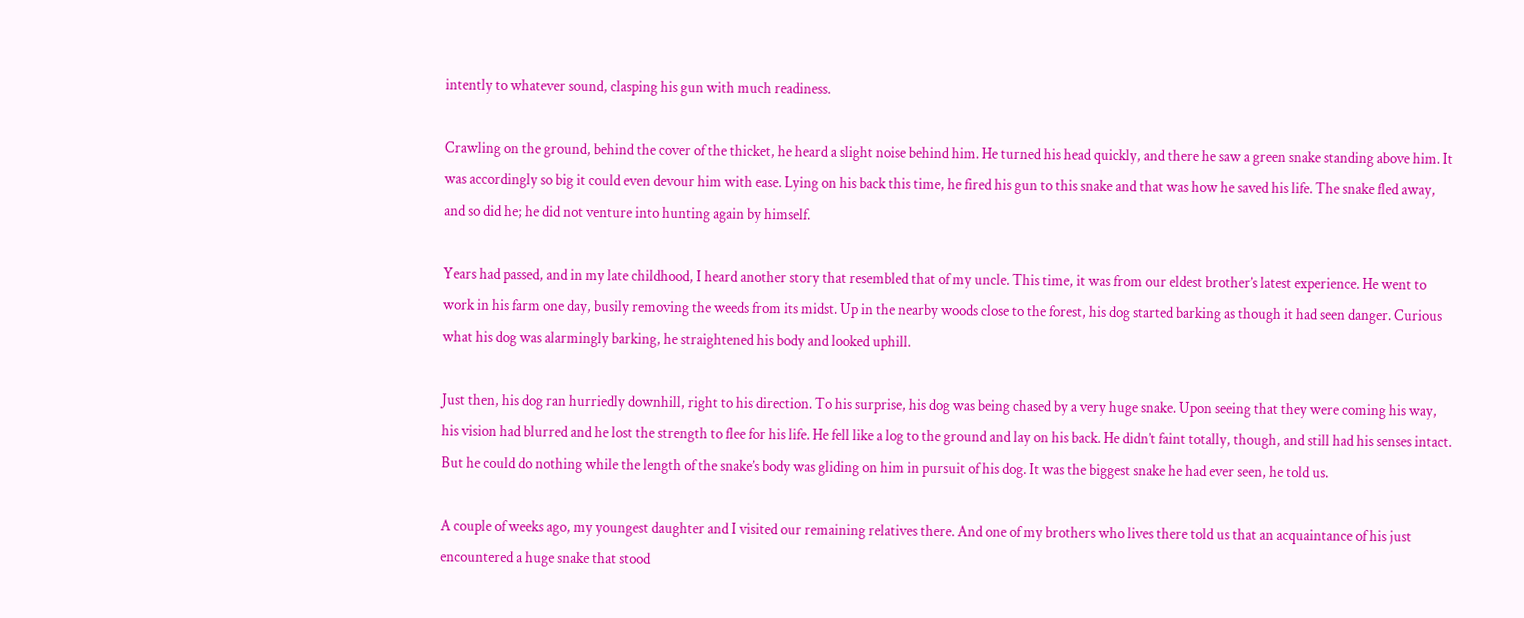intently to whatever sound, clasping his gun with much readiness.

Crawling on the ground, behind the cover of the thicket, he heard a slight noise behind him. He turned his head quickly, and there he saw a green snake standing above him. It was accordingly so big it could even devour him with ease. Lying on his back this time, he fired his gun to this snake and that was how he saved his life. The snake fled away, and so did he; he did not venture into hunting again by himself.

Years had passed, and in my late childhood, I heard another story that resembled that of my uncle. This time, it was from our eldest brother’s latest experience. He went to work in his farm one day, busily removing the weeds from its midst. Up in the nearby woods close to the forest, his dog started barking as though it had seen danger. Curious what his dog was alarmingly barking, he straightened his body and looked uphill.

Just then, his dog ran hurriedly downhill, right to his direction. To his surprise, his dog was being chased by a very huge snake. Upon seeing that they were coming his way, his vision had blurred and he lost the strength to flee for his life. He fell like a log to the ground and lay on his back. He didn’t faint totally, though, and still had his senses intact. But he could do nothing while the length of the snake’s body was gliding on him in pursuit of his dog. It was the biggest snake he had ever seen, he told us.

A couple of weeks ago, my youngest daughter and I visited our remaining relatives there. And one of my brothers who lives there told us that an acquaintance of his just encountered a huge snake that stood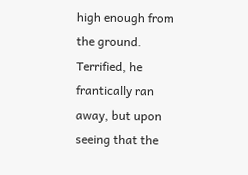high enough from the ground. Terrified, he frantically ran away, but upon seeing that the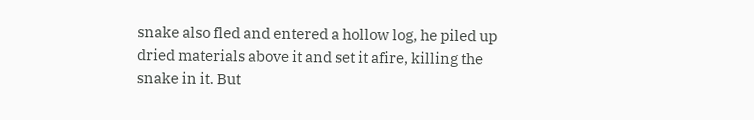snake also fled and entered a hollow log, he piled up dried materials above it and set it afire, killing the snake in it. But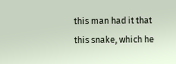this man had it that this snake, which he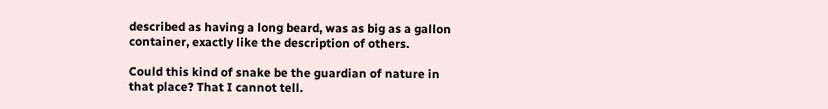described as having a long beard, was as big as a gallon container, exactly like the description of others.

Could this kind of snake be the guardian of nature in that place? That I cannot tell.